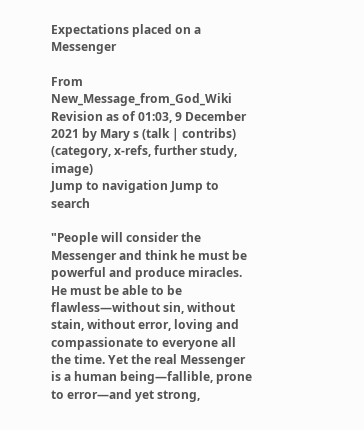Expectations placed on a Messenger

From New_Message_from_God_Wiki
Revision as of 01:03, 9 December 2021 by Mary s (talk | contribs) (category, x-refs, further study, image)
Jump to navigation Jump to search

"People will consider the Messenger and think he must be powerful and produce miracles. He must be able to be flawless—without sin, without stain, without error, loving and compassionate to everyone all the time. Yet the real Messenger is a human being—fallible, prone to error—and yet strong,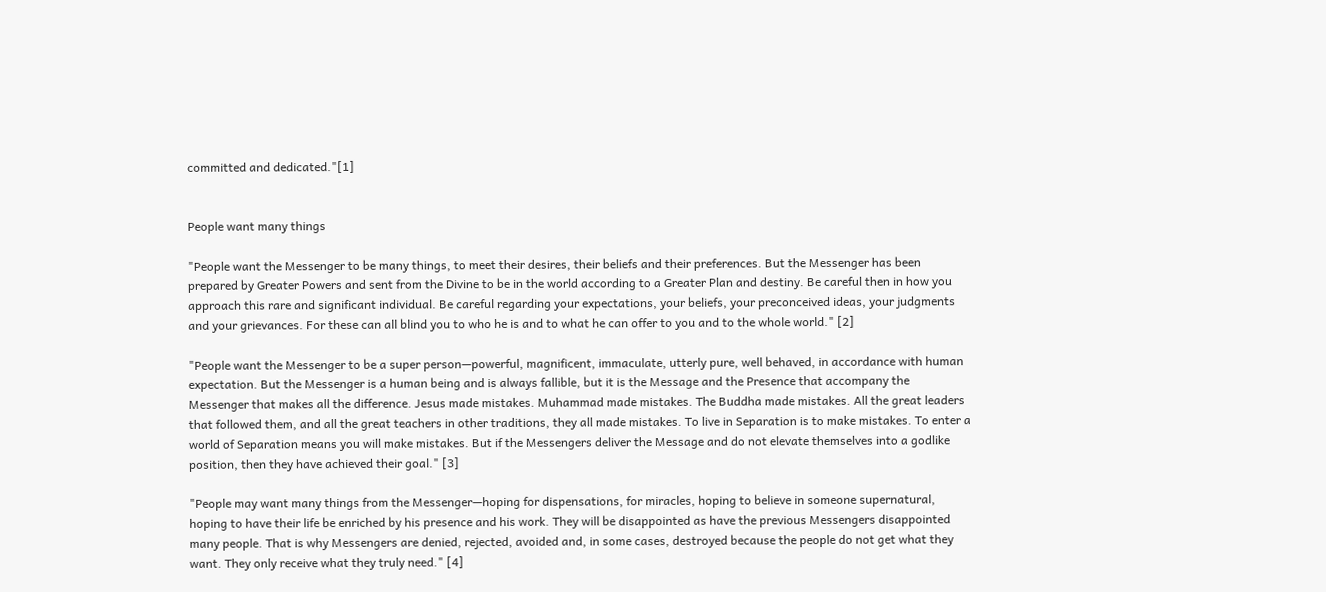committed and dedicated."[1]


People want many things

"People want the Messenger to be many things, to meet their desires, their beliefs and their preferences. But the Messenger has been prepared by Greater Powers and sent from the Divine to be in the world according to a Greater Plan and destiny. Be careful then in how you approach this rare and significant individual. Be careful regarding your expectations, your beliefs, your preconceived ideas, your judgments and your grievances. For these can all blind you to who he is and to what he can offer to you and to the whole world." [2]

"People want the Messenger to be a super person—powerful, magnificent, immaculate, utterly pure, well behaved, in accordance with human expectation. But the Messenger is a human being and is always fallible, but it is the Message and the Presence that accompany the Messenger that makes all the difference. Jesus made mistakes. Muhammad made mistakes. The Buddha made mistakes. All the great leaders that followed them, and all the great teachers in other traditions, they all made mistakes. To live in Separation is to make mistakes. To enter a world of Separation means you will make mistakes. But if the Messengers deliver the Message and do not elevate themselves into a godlike position, then they have achieved their goal." [3]

"People may want many things from the Messenger—hoping for dispensations, for miracles, hoping to believe in someone supernatural, hoping to have their life be enriched by his presence and his work. They will be disappointed as have the previous Messengers disappointed many people. That is why Messengers are denied, rejected, avoided and, in some cases, destroyed because the people do not get what they want. They only receive what they truly need." [4]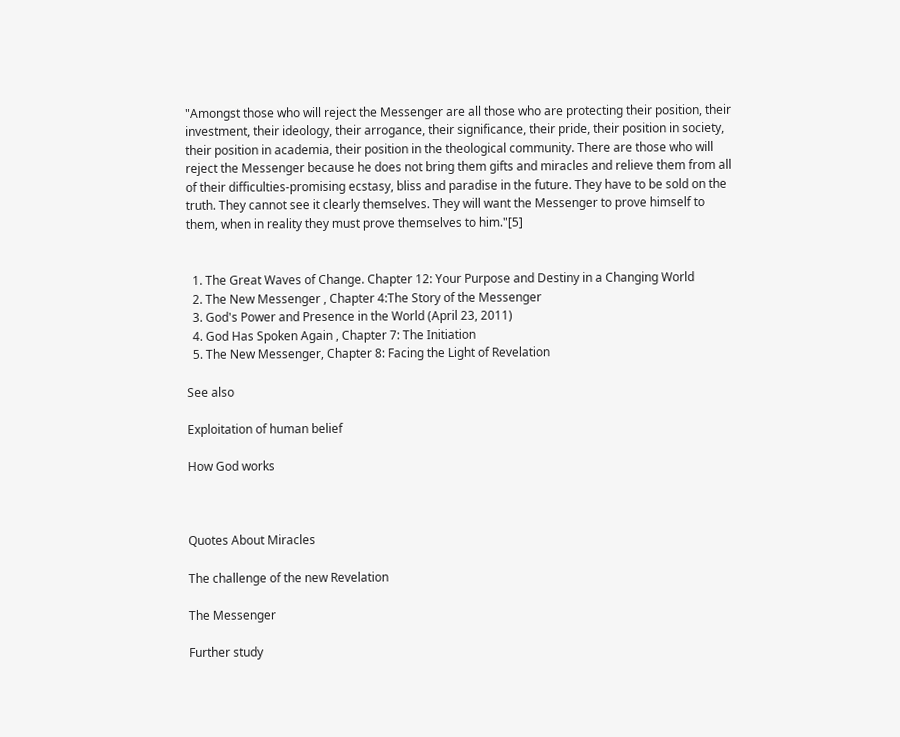"Amongst those who will reject the Messenger are all those who are protecting their position, their investment, their ideology, their arrogance, their significance, their pride, their position in society, their position in academia, their position in the theological community. There are those who will reject the Messenger because he does not bring them gifts and miracles and relieve them from all of their difficulties-promising ecstasy, bliss and paradise in the future. They have to be sold on the truth. They cannot see it clearly themselves. They will want the Messenger to prove himself to them, when in reality they must prove themselves to him."[5]


  1. The Great Waves of Change. Chapter 12: Your Purpose and Destiny in a Changing World
  2. The New Messenger , Chapter 4:The Story of the Messenger
  3. God's Power and Presence in the World (April 23, 2011)
  4. God Has Spoken Again , Chapter 7: The Initiation
  5. The New Messenger, Chapter 8: Facing the Light of Revelation

See also

Exploitation of human belief

How God works



Quotes About Miracles

The challenge of the new Revelation

The Messenger

Further study